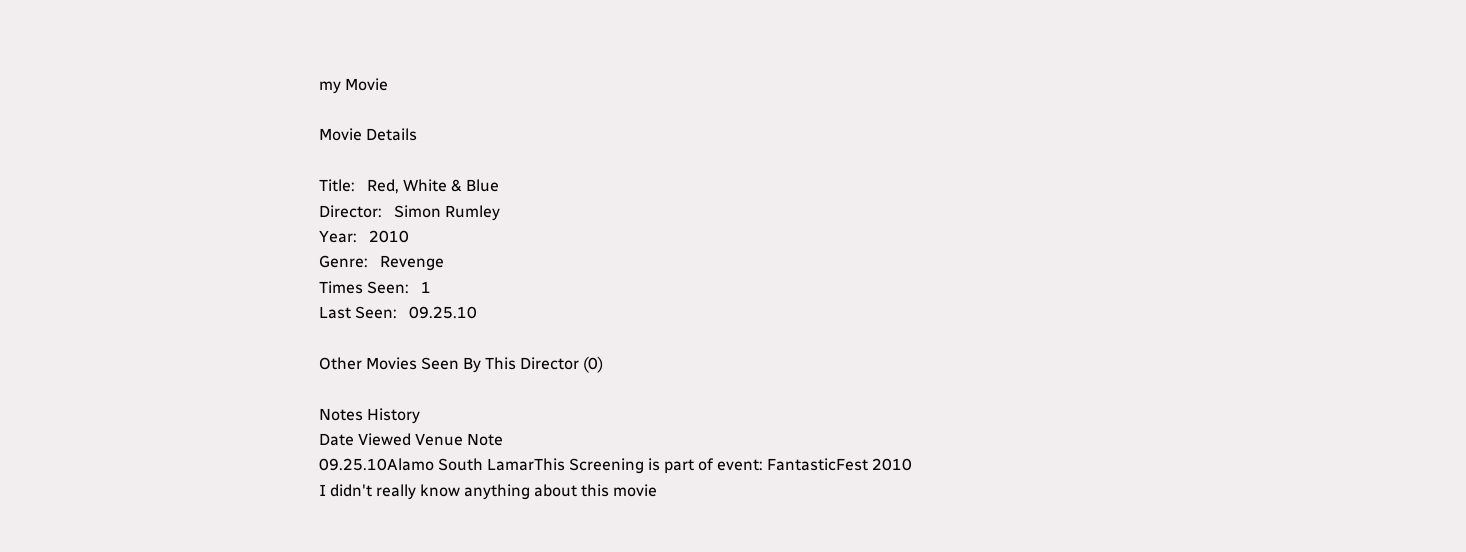my Movie

Movie Details

Title:   Red, White & Blue
Director:   Simon Rumley
Year:   2010
Genre:   Revenge
Times Seen:   1
Last Seen:   09.25.10

Other Movies Seen By This Director (0)

Notes History
Date Viewed Venue Note
09.25.10Alamo South LamarThis Screening is part of event: FantasticFest 2010
I didn't really know anything about this movie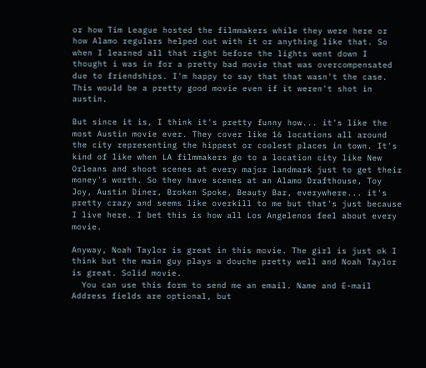or how Tim League hosted the filmmakers while they were here or how Alamo regulars helped out with it or anything like that. So when I learned all that right before the lights went down I thought i was in for a pretty bad movie that was overcompensated due to friendships. I'm happy to say that that wasn't the case. This would be a pretty good movie even if it weren't shot in austin.

But since it is, I think it's pretty funny how... it's like the most Austin movie ever. They cover like 16 locations all around the city representing the hippest or coolest places in town. It's kind of like when LA filmmakers go to a location city like New Orleans and shoot scenes at every major landmark just to get their money's worth. So they have scenes at an Alamo Drafthouse, Toy Joy, Austin Diner, Broken Spoke, Beauty Bar, everywhere... it's pretty crazy and seems like overkill to me but that's just because I live here. I bet this is how all Los Angelenos feel about every movie.

Anyway, Noah Taylor is great in this movie. The girl is just ok I think but the main guy plays a douche pretty well and Noah Taylor is great. Solid movie.
  You can use this form to send me an email. Name and E-mail Address fields are optional, but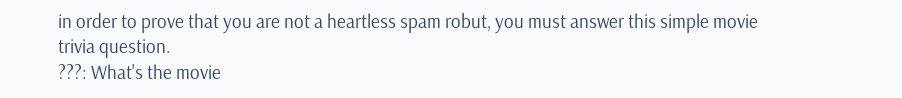in order to prove that you are not a heartless spam robut, you must answer this simple movie trivia question.
???: What's the movie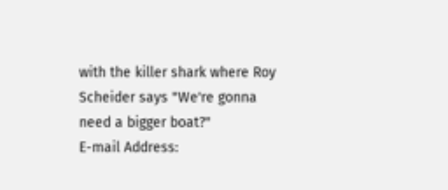with the killer shark where Roy Scheider says "We're gonna need a bigger boat?"
E-mail Address: